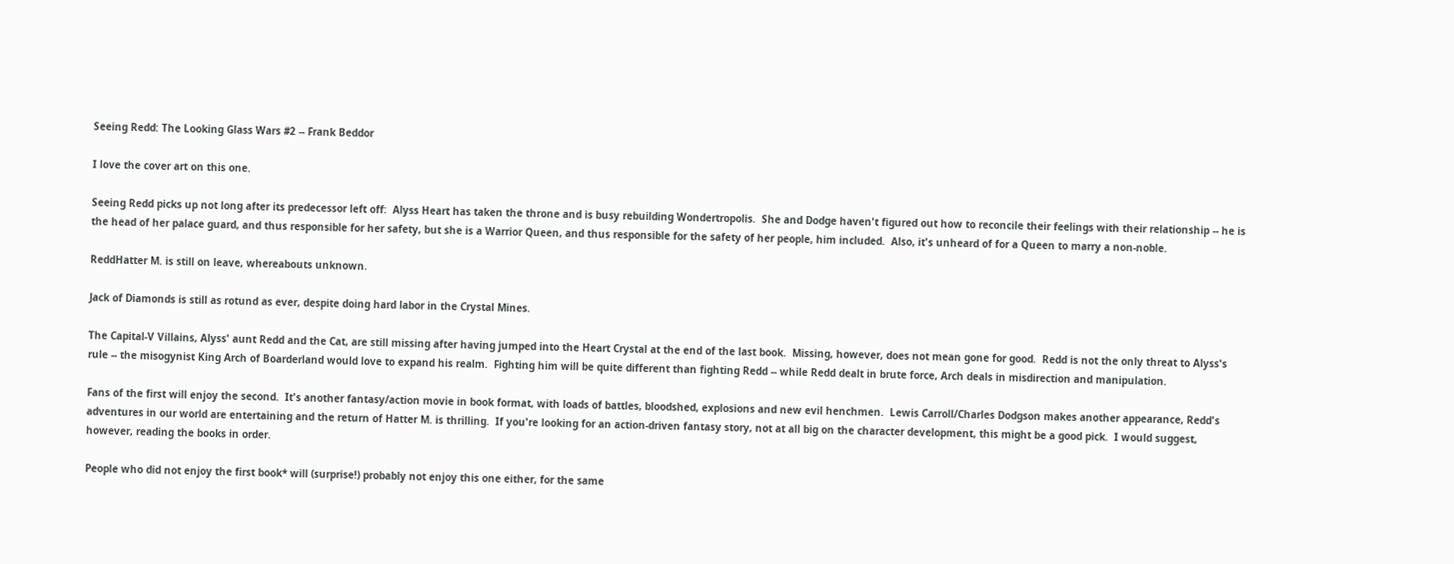Seeing Redd: The Looking Glass Wars #2 -- Frank Beddor

I love the cover art on this one.

Seeing Redd picks up not long after its predecessor left off:  Alyss Heart has taken the throne and is busy rebuilding Wondertropolis.  She and Dodge haven't figured out how to reconcile their feelings with their relationship -- he is the head of her palace guard, and thus responsible for her safety, but she is a Warrior Queen, and thus responsible for the safety of her people, him included.  Also, it's unheard of for a Queen to marry a non-noble.

ReddHatter M. is still on leave, whereabouts unknown.

Jack of Diamonds is still as rotund as ever, despite doing hard labor in the Crystal Mines.

The Capital-V Villains, Alyss' aunt Redd and the Cat, are still missing after having jumped into the Heart Crystal at the end of the last book.  Missing, however, does not mean gone for good.  Redd is not the only threat to Alyss's rule -- the misogynist King Arch of Boarderland would love to expand his realm.  Fighting him will be quite different than fighting Redd -- while Redd dealt in brute force, Arch deals in misdirection and manipulation.

Fans of the first will enjoy the second.  It's another fantasy/action movie in book format, with loads of battles, bloodshed, explosions and new evil henchmen.  Lewis Carroll/Charles Dodgson makes another appearance, Redd's adventures in our world are entertaining and the return of Hatter M. is thrilling.  If you're looking for an action-driven fantasy story, not at all big on the character development, this might be a good pick.  I would suggest, however, reading the books in order.

People who did not enjoy the first book* will (surprise!) probably not enjoy this one either, for the same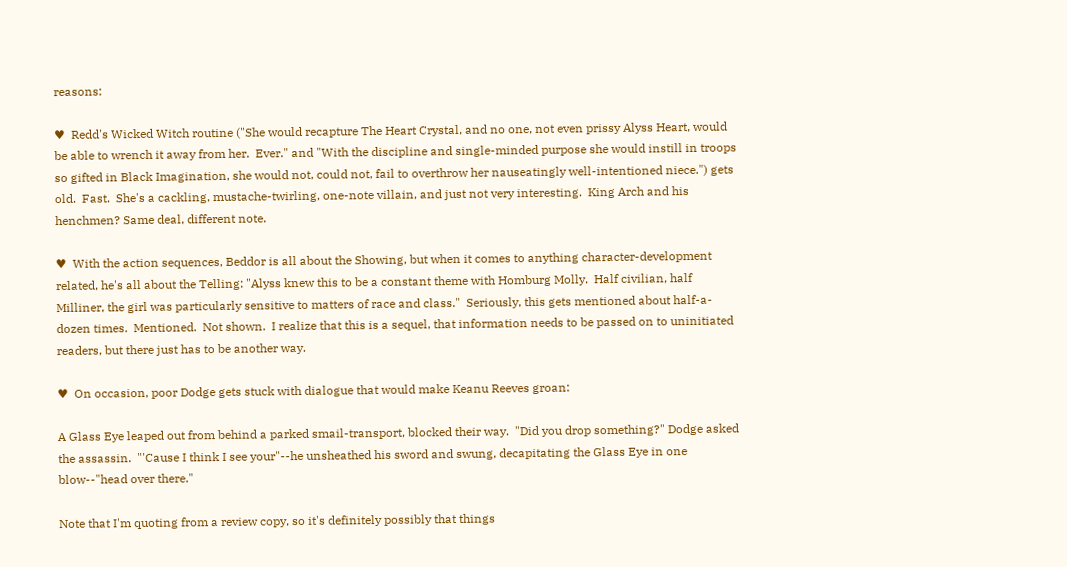reasons:

♥  Redd's Wicked Witch routine ("She would recapture The Heart Crystal, and no one, not even prissy Alyss Heart, would be able to wrench it away from her.  Ever." and "With the discipline and single-minded purpose she would instill in troops so gifted in Black Imagination, she would not, could not, fail to overthrow her nauseatingly well-intentioned niece.") gets old.  Fast.  She's a cackling, mustache-twirling, one-note villain, and just not very interesting.  King Arch and his henchmen? Same deal, different note.

♥  With the action sequences, Beddor is all about the Showing, but when it comes to anything character-development related, he's all about the Telling: "Alyss knew this to be a constant theme with Homburg Molly.  Half civilian, half Milliner, the girl was particularly sensitive to matters of race and class."  Seriously, this gets mentioned about half-a-dozen times.  Mentioned.  Not shown.  I realize that this is a sequel, that information needs to be passed on to uninitiated readers, but there just has to be another way.

♥  On occasion, poor Dodge gets stuck with dialogue that would make Keanu Reeves groan:

A Glass Eye leaped out from behind a parked smail-transport, blocked their way.  "Did you drop something?" Dodge asked the assassin.  "'Cause I think I see your"--he unsheathed his sword and swung, decapitating the Glass Eye in one blow--"head over there."

Note that I'm quoting from a review copy, so it's definitely possibly that things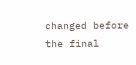changed before the final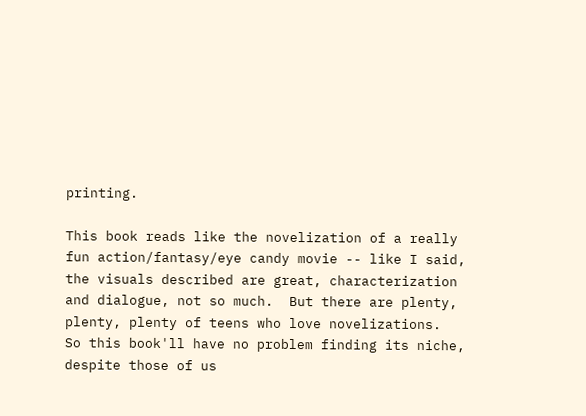printing.

This book reads like the novelization of a really fun action/fantasy/eye candy movie -- like I said, the visuals described are great, characterization and dialogue, not so much.  But there are plenty, plenty, plenty of teens who love novelizations.  So this book'll have no problem finding its niche, despite those of us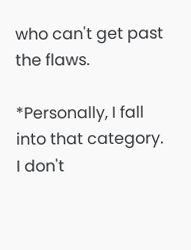who can't get past the flaws.

*Personally, I fall into that category.  I don't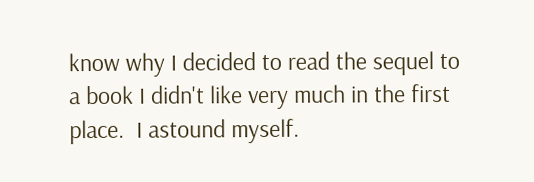know why I decided to read the sequel to a book I didn't like very much in the first place.  I astound myself.